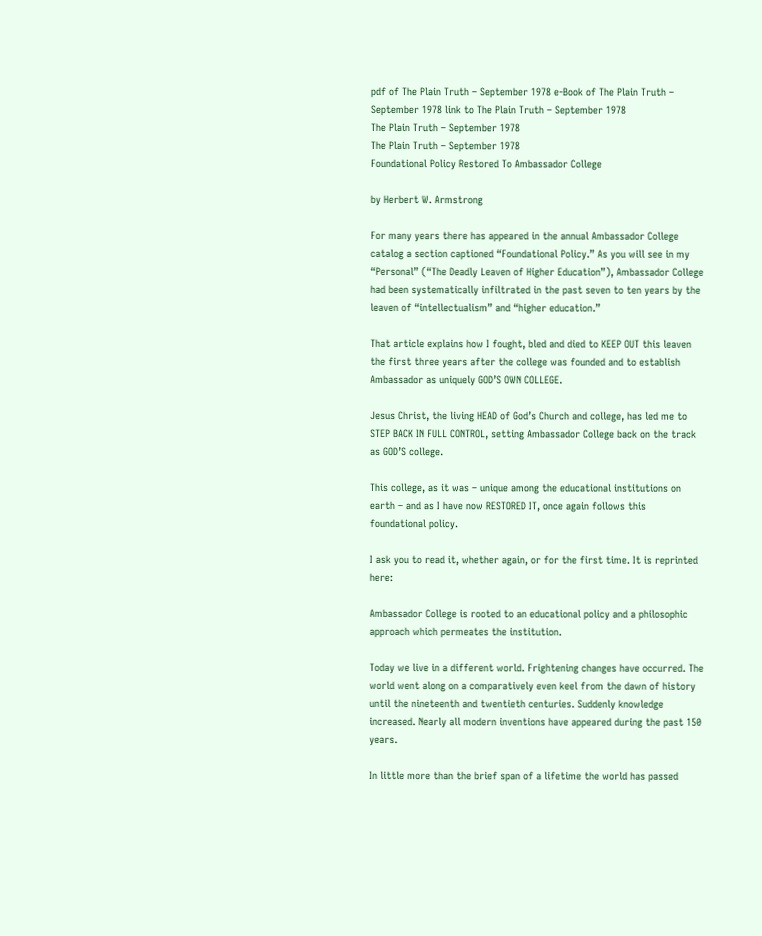pdf of The Plain Truth – September 1978 e-Book of The Plain Truth – September 1978 link to The Plain Truth – September 1978
The Plain Truth – September 1978
The Plain Truth – September 1978
Foundational Policy Restored To Ambassador College

by Herbert W. Armstrong

For many years there has appeared in the annual Ambassador College catalog a section captioned “Foundational Policy.” As you will see in my “Personal” (“The Deadly Leaven of Higher Education”), Ambassador College had been systematically infiltrated in the past seven to ten years by the leaven of “intellectualism” and “higher education.”

That article explains how I fought, bled and died to KEEP OUT this leaven the first three years after the college was founded and to establish Ambassador as uniquely GOD’S OWN COLLEGE.

Jesus Christ, the living HEAD of God’s Church and college, has led me to STEP BACK IN FULL CONTROL, setting Ambassador College back on the track as GOD’S college.

This college, as it was – unique among the educational institutions on earth – and as I have now RESTORED IT, once again follows this foundational policy.

I ask you to read it, whether again, or for the first time. It is reprinted here:

Ambassador College is rooted to an educational policy and a philosophic approach which permeates the institution.

Today we live in a different world. Frightening changes have occurred. The world went along on a comparatively even keel from the dawn of history until the nineteenth and twentieth centuries. Suddenly knowledge increased. Nearly all modern inventions have appeared during the past 150 years.

In little more than the brief span of a lifetime the world has passed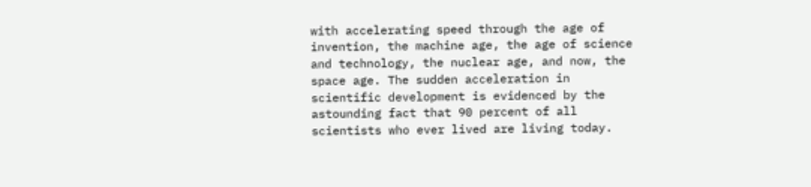with accelerating speed through the age of invention, the machine age, the age of science and technology, the nuclear age, and now, the space age. The sudden acceleration in scientific development is evidenced by the astounding fact that 90 percent of all scientists who ever lived are living today.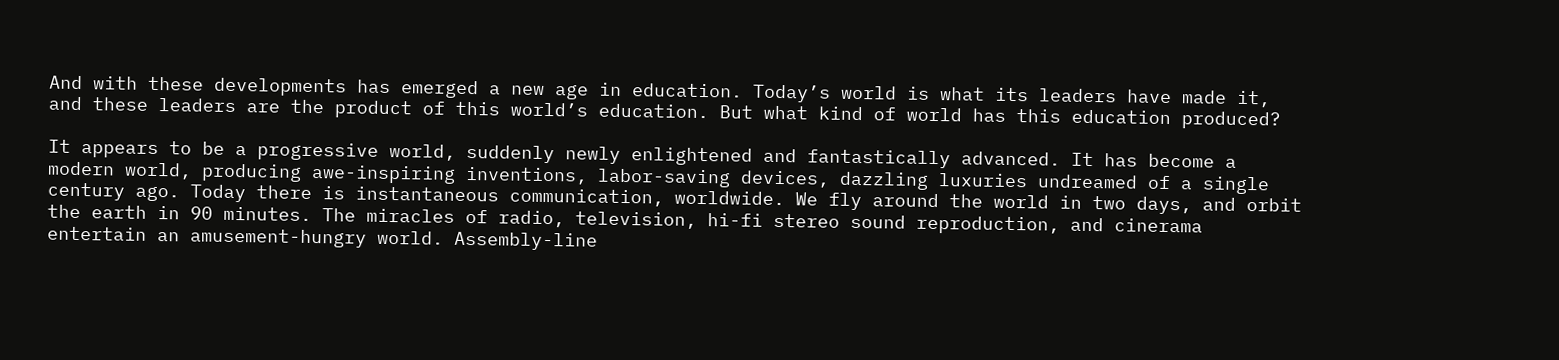And with these developments has emerged a new age in education. Today’s world is what its leaders have made it, and these leaders are the product of this world’s education. But what kind of world has this education produced?

It appears to be a progressive world, suddenly newly enlightened and fantastically advanced. It has become a modern world, producing awe-inspiring inventions, labor-saving devices, dazzling luxuries undreamed of a single century ago. Today there is instantaneous communication, worldwide. We fly around the world in two days, and orbit the earth in 90 minutes. The miracles of radio, television, hi-fi stereo sound reproduction, and cinerama entertain an amusement-hungry world. Assembly-line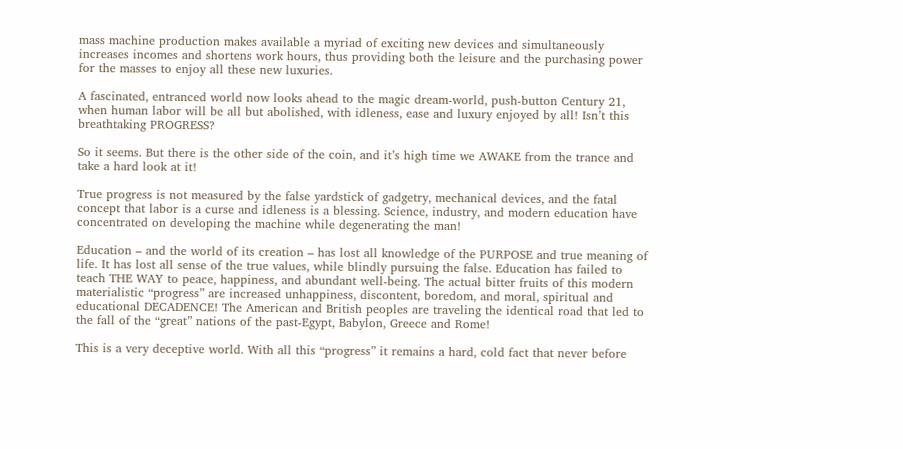mass machine production makes available a myriad of exciting new devices and simultaneously increases incomes and shortens work hours, thus providing both the leisure and the purchasing power for the masses to enjoy all these new luxuries.

A fascinated, entranced world now looks ahead to the magic dream-world, push-button Century 21, when human labor will be all but abolished, with idleness, ease and luxury enjoyed by all! Isn’t this breathtaking PROGRESS?

So it seems. But there is the other side of the coin, and it’s high time we AWAKE from the trance and take a hard look at it!

True progress is not measured by the false yardstick of gadgetry, mechanical devices, and the fatal concept that labor is a curse and idleness is a blessing. Science, industry, and modern education have concentrated on developing the machine while degenerating the man!

Education – and the world of its creation – has lost all knowledge of the PURPOSE and true meaning of life. It has lost all sense of the true values, while blindly pursuing the false. Education has failed to teach THE WAY to peace, happiness, and abundant well-being. The actual bitter fruits of this modern materialistic “progress” are increased unhappiness, discontent, boredom, and moral, spiritual and educational DECADENCE! The American and British peoples are traveling the identical road that led to the fall of the “great” nations of the past-Egypt, Babylon, Greece and Rome!

This is a very deceptive world. With all this “progress” it remains a hard, cold fact that never before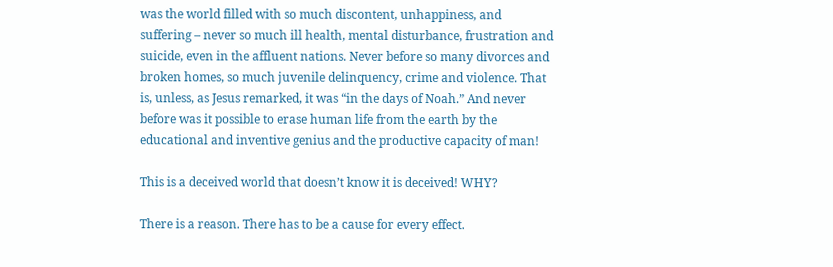was the world filled with so much discontent, unhappiness, and suffering – never so much ill health, mental disturbance, frustration and suicide, even in the affluent nations. Never before so many divorces and broken homes, so much juvenile delinquency, crime and violence. That is, unless, as Jesus remarked, it was “in the days of Noah.” And never before was it possible to erase human life from the earth by the educational and inventive genius and the productive capacity of man!

This is a deceived world that doesn’t know it is deceived! WHY?

There is a reason. There has to be a cause for every effect.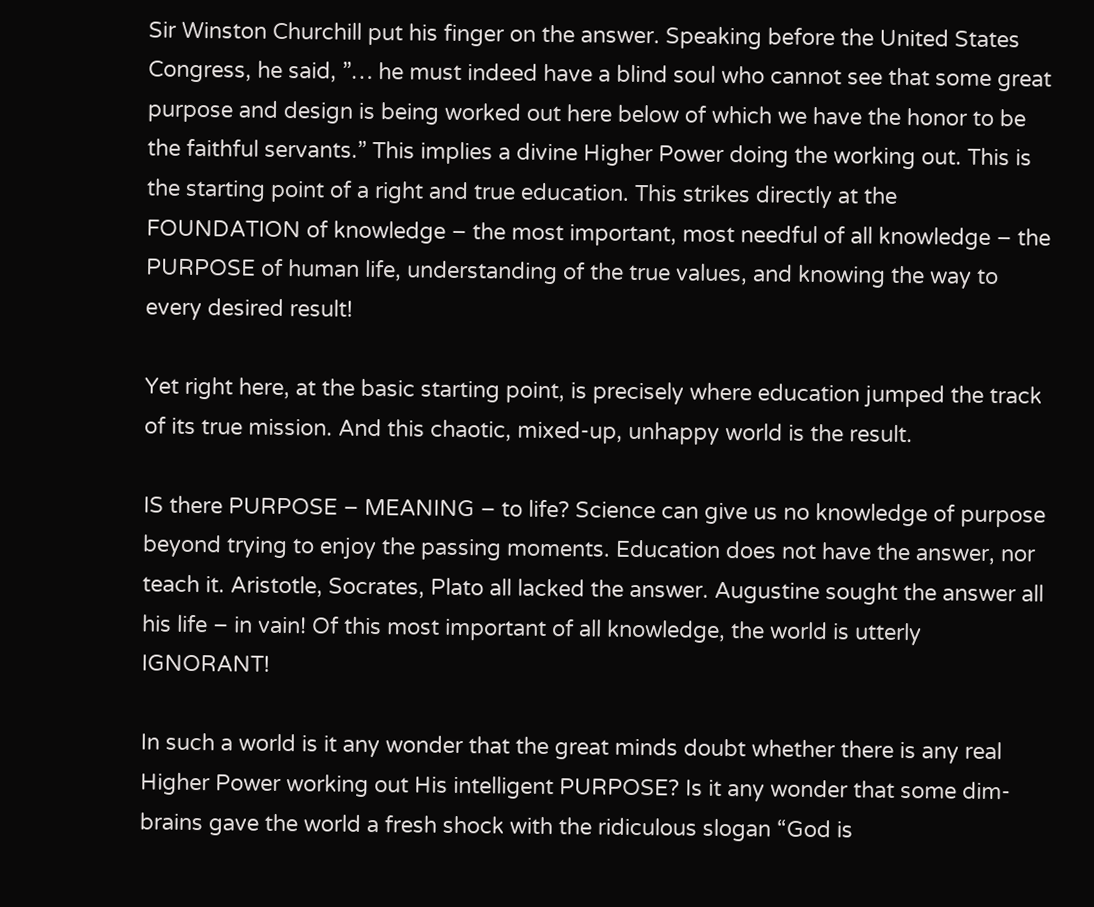Sir Winston Churchill put his finger on the answer. Speaking before the United States Congress, he said, ”… he must indeed have a blind soul who cannot see that some great purpose and design is being worked out here below of which we have the honor to be the faithful servants.” This implies a divine Higher Power doing the working out. This is the starting point of a right and true education. This strikes directly at the FOUNDATION of knowledge – the most important, most needful of all knowledge – the PURPOSE of human life, understanding of the true values, and knowing the way to every desired result!

Yet right here, at the basic starting point, is precisely where education jumped the track of its true mission. And this chaotic, mixed-up, unhappy world is the result.

IS there PURPOSE – MEANING – to life? Science can give us no knowledge of purpose beyond trying to enjoy the passing moments. Education does not have the answer, nor teach it. Aristotle, Socrates, Plato all lacked the answer. Augustine sought the answer all his life – in vain! Of this most important of all knowledge, the world is utterly IGNORANT!

In such a world is it any wonder that the great minds doubt whether there is any real Higher Power working out His intelligent PURPOSE? Is it any wonder that some dim-brains gave the world a fresh shock with the ridiculous slogan “God is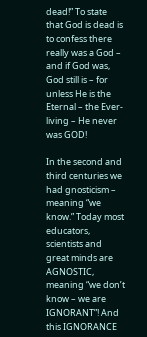dead!” To state that God is dead is to confess there really was a God – and if God was, God still is – for unless He is the Eternal – the Ever-living – He never was GOD!

In the second and third centuries we had gnosticism – meaning “we know.” Today most educators, scientists and great minds are AGNOSTIC, meaning “we don’t know – we are IGNORANT”! And this IGNORANCE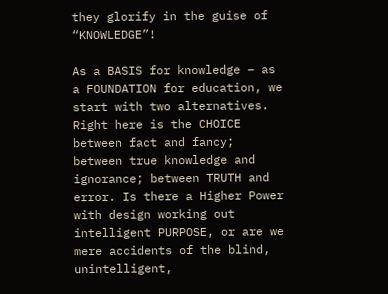they glorify in the guise of “KNOWLEDGE”!

As a BASIS for knowledge – as a FOUNDATION for education, we start with two alternatives. Right here is the CHOICE between fact and fancy; between true knowledge and ignorance; between TRUTH and error. Is there a Higher Power with design working out intelligent PURPOSE, or are we mere accidents of the blind, unintelligent,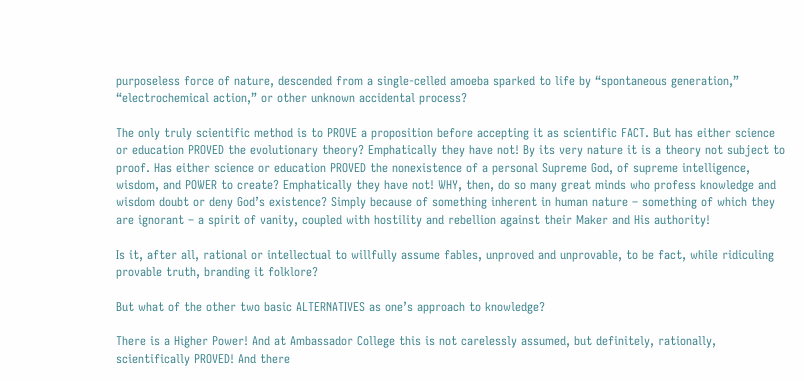purposeless force of nature, descended from a single-celled amoeba sparked to life by “spontaneous generation,” “electrochemical action,” or other unknown accidental process?

The only truly scientific method is to PROVE a proposition before accepting it as scientific FACT. But has either science or education PROVED the evolutionary theory? Emphatically they have not! By its very nature it is a theory not subject to proof. Has either science or education PROVED the nonexistence of a personal Supreme God, of supreme intelligence, wisdom, and POWER to create? Emphatically they have not! WHY, then, do so many great minds who profess knowledge and wisdom doubt or deny God’s existence? Simply because of something inherent in human nature – something of which they are ignorant – a spirit of vanity, coupled with hostility and rebellion against their Maker and His authority!

Is it, after all, rational or intellectual to willfully assume fables, unproved and unprovable, to be fact, while ridiculing provable truth, branding it folklore?

But what of the other two basic ALTERNATIVES as one’s approach to knowledge?

There is a Higher Power! And at Ambassador College this is not carelessly assumed, but definitely, rationally, scientifically PROVED! And there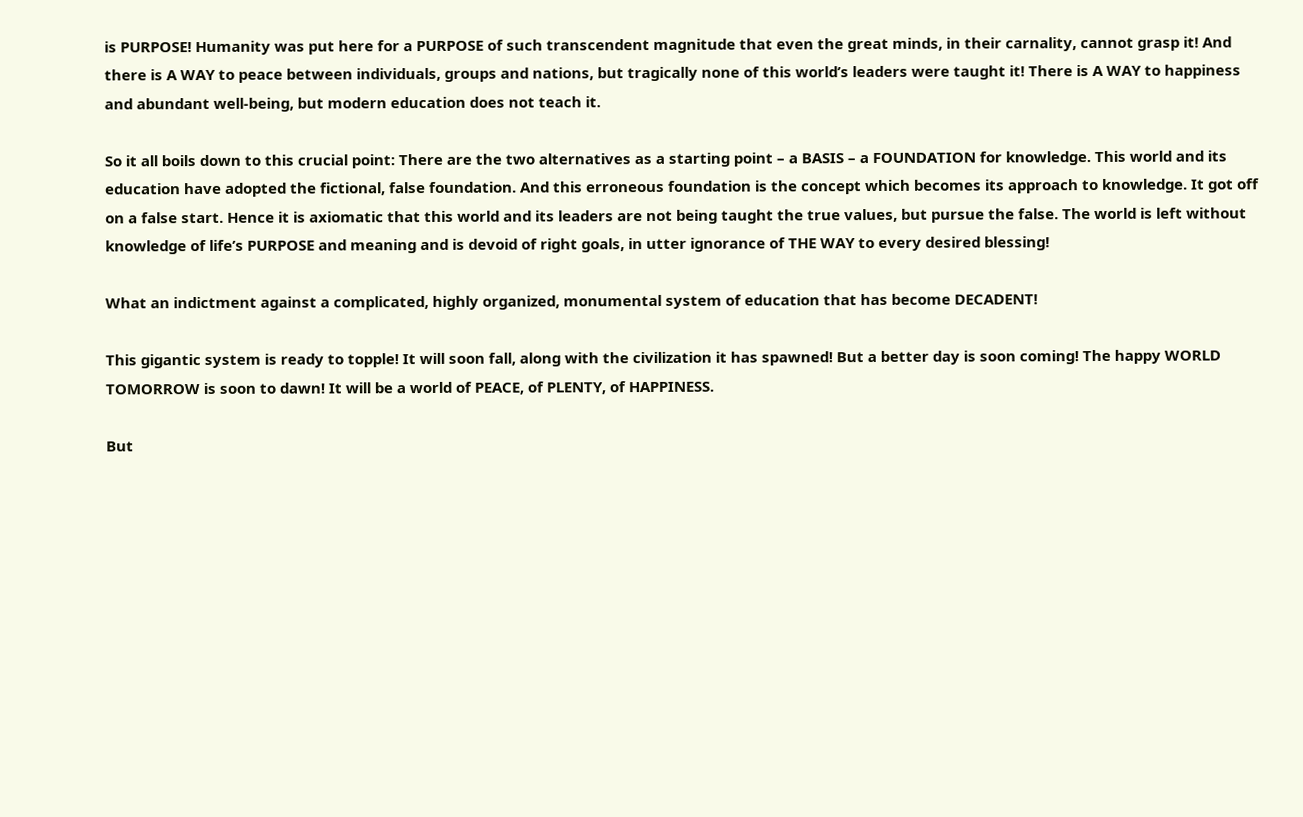is PURPOSE! Humanity was put here for a PURPOSE of such transcendent magnitude that even the great minds, in their carnality, cannot grasp it! And there is A WAY to peace between individuals, groups and nations, but tragically none of this world’s leaders were taught it! There is A WAY to happiness and abundant well-being, but modern education does not teach it.

So it all boils down to this crucial point: There are the two alternatives as a starting point – a BASIS – a FOUNDATION for knowledge. This world and its education have adopted the fictional, false foundation. And this erroneous foundation is the concept which becomes its approach to knowledge. It got off on a false start. Hence it is axiomatic that this world and its leaders are not being taught the true values, but pursue the false. The world is left without knowledge of life’s PURPOSE and meaning and is devoid of right goals, in utter ignorance of THE WAY to every desired blessing!

What an indictment against a complicated, highly organized, monumental system of education that has become DECADENT!

This gigantic system is ready to topple! It will soon fall, along with the civilization it has spawned! But a better day is soon coming! The happy WORLD TOMORROW is soon to dawn! It will be a world of PEACE, of PLENTY, of HAPPINESS.

But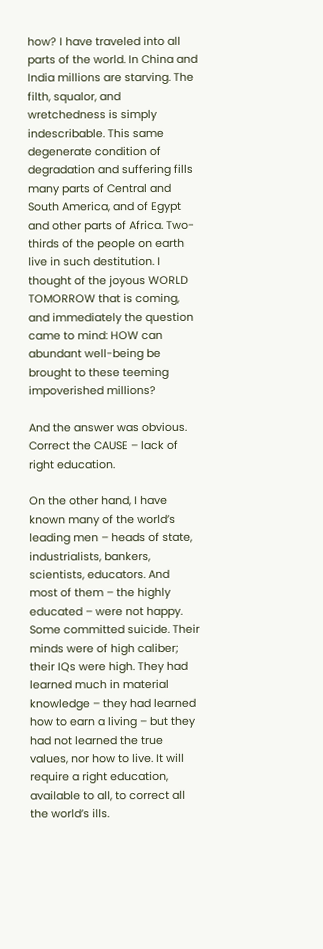how? I have traveled into all parts of the world. In China and India millions are starving. The filth, squalor, and wretchedness is simply indescribable. This same degenerate condition of degradation and suffering fills many parts of Central and South America, and of Egypt and other parts of Africa. Two-thirds of the people on earth live in such destitution. I thought of the joyous WORLD TOMORROW that is coming, and immediately the question came to mind: HOW can abundant well-being be brought to these teeming impoverished millions?

And the answer was obvious. Correct the CAUSE – lack of right education.

On the other hand, I have known many of the world’s leading men – heads of state, industrialists, bankers, scientists, educators. And most of them – the highly educated – were not happy. Some committed suicide. Their minds were of high caliber; their IQs were high. They had learned much in material knowledge – they had learned how to earn a living – but they had not learned the true values, nor how to live. It will require a right education, available to all, to correct all the world’s ills.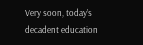Very soon, today’s decadent education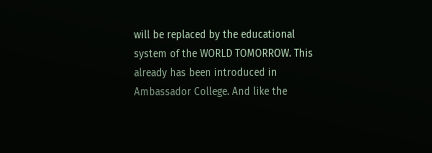will be replaced by the educational system of the WORLD TOMORROW. This already has been introduced in Ambassador College. And like the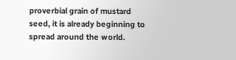proverbial grain of mustard seed, it is already beginning to spread around the world.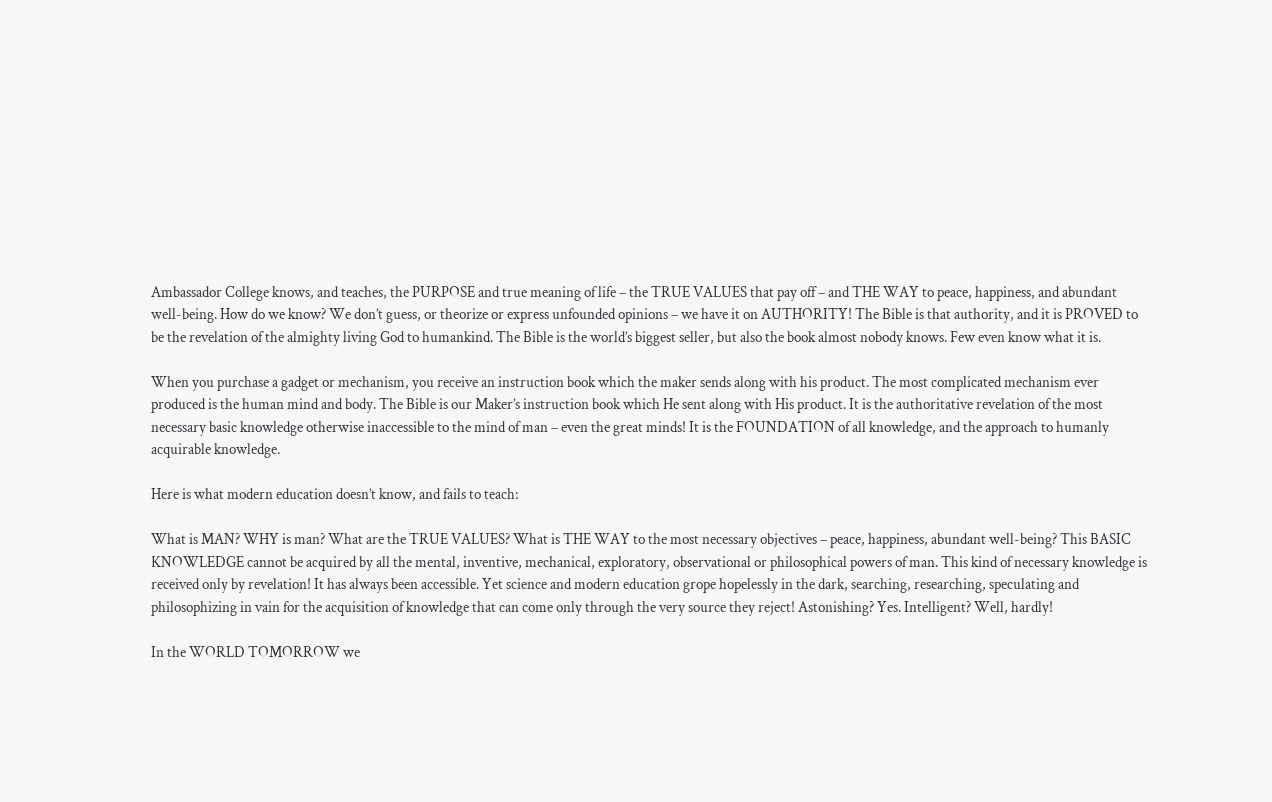Ambassador College knows, and teaches, the PURPOSE and true meaning of life – the TRUE VALUES that pay off – and THE WAY to peace, happiness, and abundant well-being. How do we know? We don’t guess, or theorize or express unfounded opinions – we have it on AUTHORITY! The Bible is that authority, and it is PROVED to be the revelation of the almighty living God to humankind. The Bible is the world’s biggest seller, but also the book almost nobody knows. Few even know what it is.

When you purchase a gadget or mechanism, you receive an instruction book which the maker sends along with his product. The most complicated mechanism ever produced is the human mind and body. The Bible is our Maker’s instruction book which He sent along with His product. It is the authoritative revelation of the most necessary basic knowledge otherwise inaccessible to the mind of man – even the great minds! It is the FOUNDATION of all knowledge, and the approach to humanly acquirable knowledge.

Here is what modern education doesn’t know, and fails to teach:

What is MAN? WHY is man? What are the TRUE VALUES? What is THE WAY to the most necessary objectives – peace, happiness, abundant well-being? This BASIC KNOWLEDGE cannot be acquired by all the mental, inventive, mechanical, exploratory, observational or philosophical powers of man. This kind of necessary knowledge is received only by revelation! It has always been accessible. Yet science and modern education grope hopelessly in the dark, searching, researching, speculating and philosophizing in vain for the acquisition of knowledge that can come only through the very source they reject! Astonishing? Yes. Intelligent? Well, hardly!

In the WORLD TOMORROW we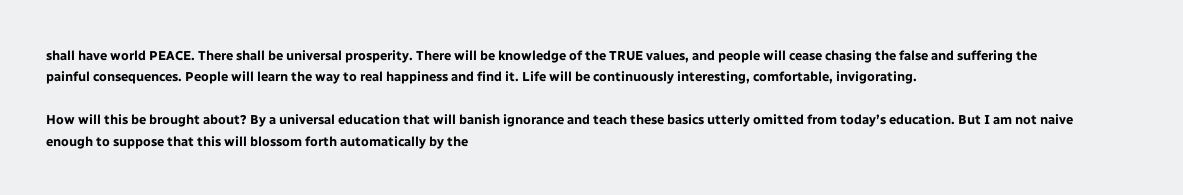shall have world PEACE. There shall be universal prosperity. There will be knowledge of the TRUE values, and people will cease chasing the false and suffering the painful consequences. People will learn the way to real happiness and find it. Life will be continuously interesting, comfortable, invigorating.

How will this be brought about? By a universal education that will banish ignorance and teach these basics utterly omitted from today’s education. But I am not naive enough to suppose that this will blossom forth automatically by the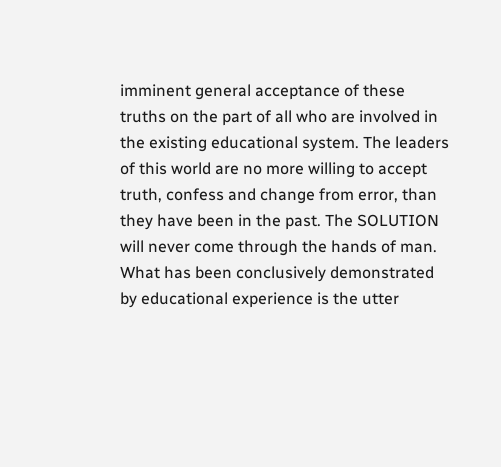imminent general acceptance of these truths on the part of all who are involved in the existing educational system. The leaders of this world are no more willing to accept truth, confess and change from error, than they have been in the past. The SOLUTION will never come through the hands of man. What has been conclusively demonstrated by educational experience is the utter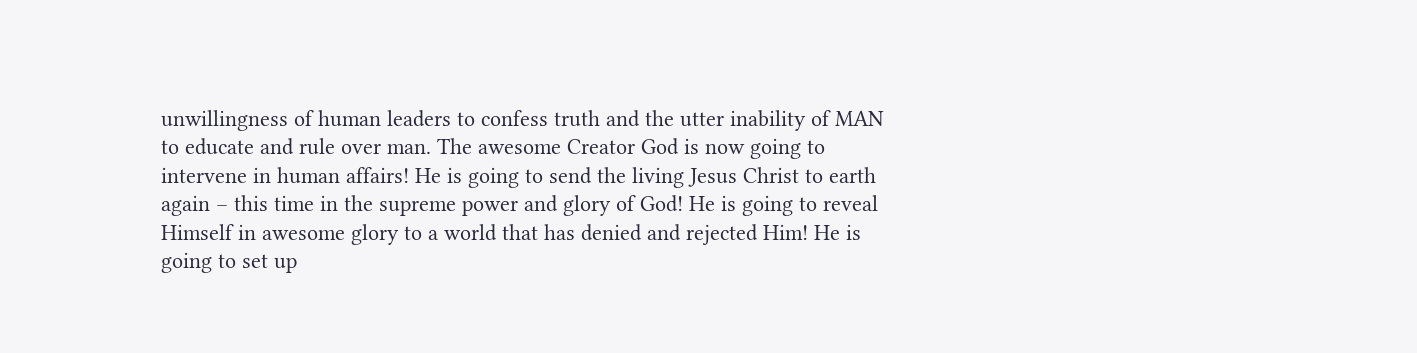unwillingness of human leaders to confess truth and the utter inability of MAN to educate and rule over man. The awesome Creator God is now going to intervene in human affairs! He is going to send the living Jesus Christ to earth again – this time in the supreme power and glory of God! He is going to reveal Himself in awesome glory to a world that has denied and rejected Him! He is going to set up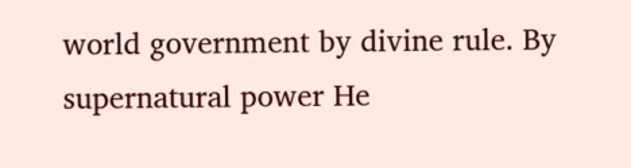world government by divine rule. By supernatural power He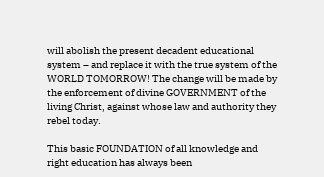will abolish the present decadent educational system – and replace it with the true system of the WORLD TOMORROW! The change will be made by the enforcement of divine GOVERNMENT of the living Christ, against whose law and authority they rebel today.

This basic FOUNDATION of all knowledge and right education has always been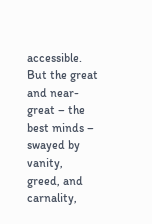accessible. But the great and near-great – the best minds – swayed by vanity, greed, and carnality,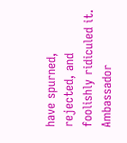have spurned, rejected, and foolishly ridiculed it. Ambassador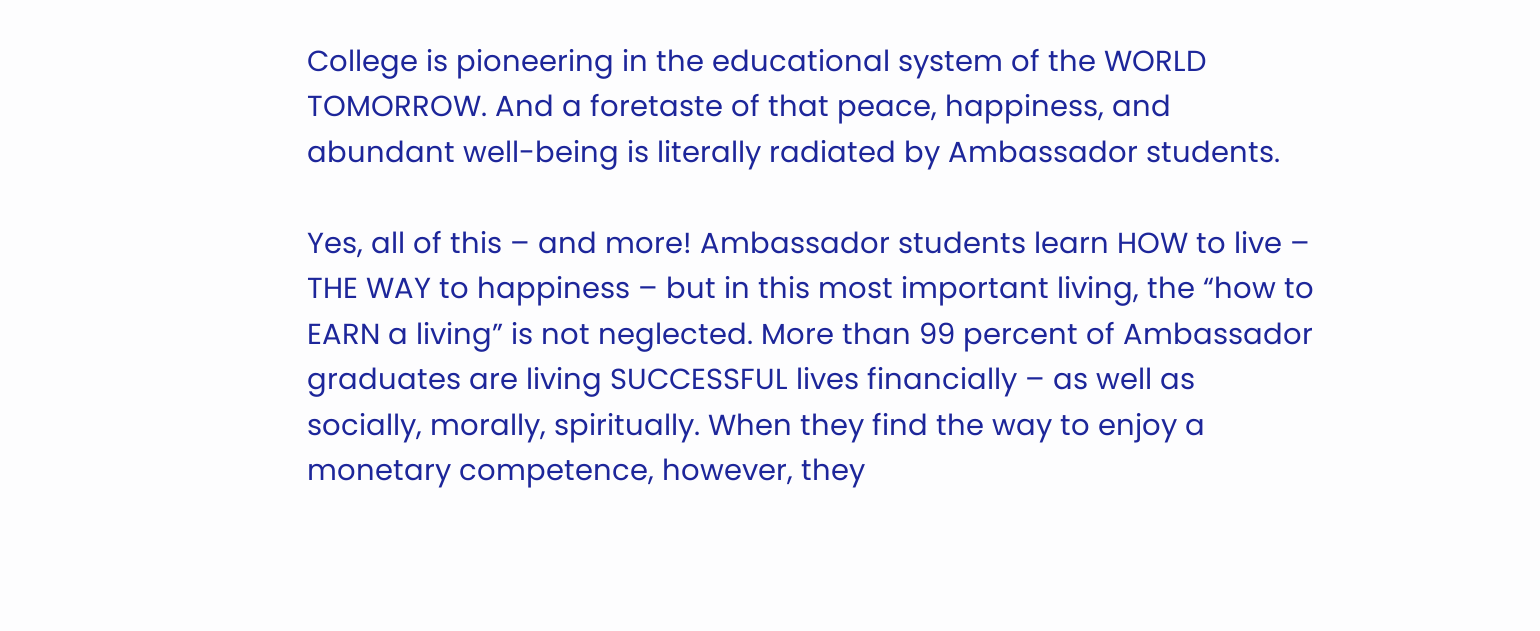College is pioneering in the educational system of the WORLD TOMORROW. And a foretaste of that peace, happiness, and abundant well-being is literally radiated by Ambassador students.

Yes, all of this – and more! Ambassador students learn HOW to live – THE WAY to happiness – but in this most important living, the “how to EARN a living” is not neglected. More than 99 percent of Ambassador graduates are living SUCCESSFUL lives financially – as well as socially, morally, spiritually. When they find the way to enjoy a monetary competence, however, they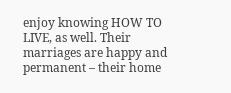enjoy knowing HOW TO LIVE, as well. Their marriages are happy and permanent – their home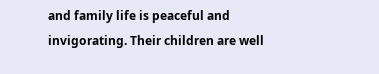and family life is peaceful and invigorating. Their children are well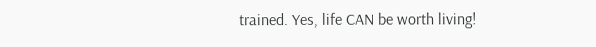trained. Yes, life CAN be worth living!